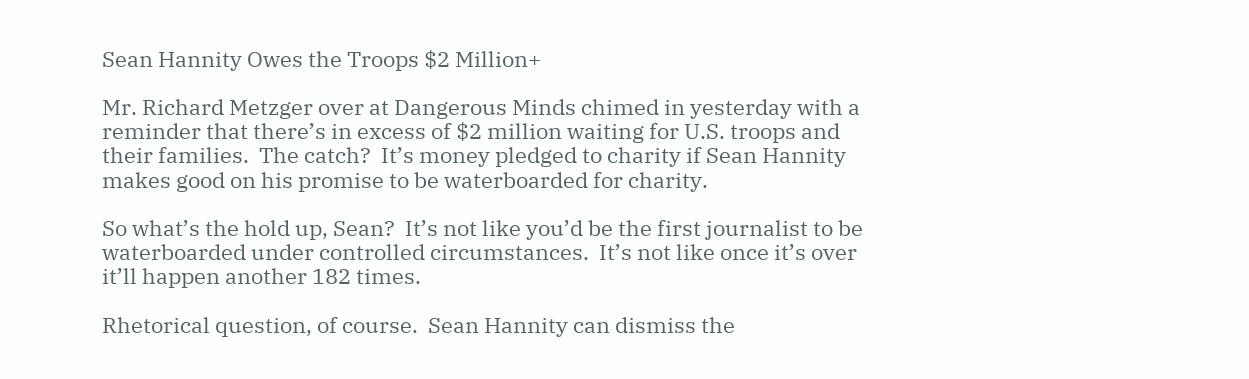Sean Hannity Owes the Troops $2 Million+

Mr. Richard Metzger over at Dangerous Minds chimed in yesterday with a reminder that there’s in excess of $2 million waiting for U.S. troops and their families.  The catch?  It’s money pledged to charity if Sean Hannity makes good on his promise to be waterboarded for charity.

So what’s the hold up, Sean?  It’s not like you’d be the first journalist to be waterboarded under controlled circumstances.  It’s not like once it’s over it’ll happen another 182 times.

Rhetorical question, of course.  Sean Hannity can dismiss the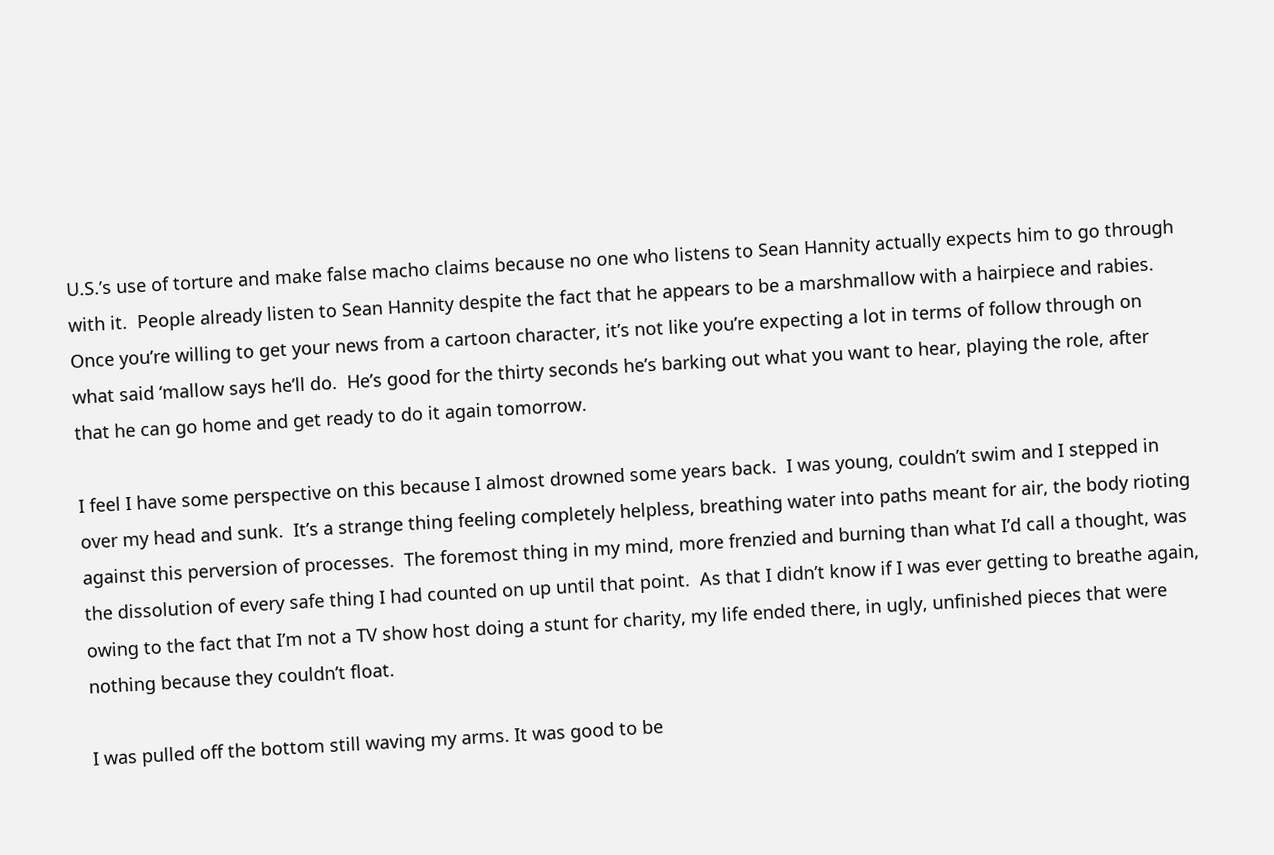U.S.’s use of torture and make false macho claims because no one who listens to Sean Hannity actually expects him to go through with it.  People already listen to Sean Hannity despite the fact that he appears to be a marshmallow with a hairpiece and rabies.  Once you’re willing to get your news from a cartoon character, it’s not like you’re expecting a lot in terms of follow through on what said ‘mallow says he’ll do.  He’s good for the thirty seconds he’s barking out what you want to hear, playing the role, after that he can go home and get ready to do it again tomorrow.

I feel I have some perspective on this because I almost drowned some years back.  I was young, couldn’t swim and I stepped in over my head and sunk.  It’s a strange thing feeling completely helpless, breathing water into paths meant for air, the body rioting against this perversion of processes.  The foremost thing in my mind, more frenzied and burning than what I’d call a thought, was the dissolution of every safe thing I had counted on up until that point.  As that I didn’t know if I was ever getting to breathe again, owing to the fact that I’m not a TV show host doing a stunt for charity, my life ended there, in ugly, unfinished pieces that were nothing because they couldn’t float.

I was pulled off the bottom still waving my arms. It was good to be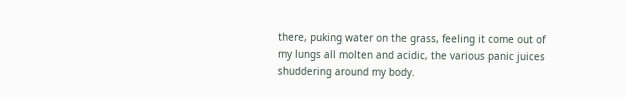there, puking water on the grass, feeling it come out of my lungs all molten and acidic, the various panic juices shuddering around my body.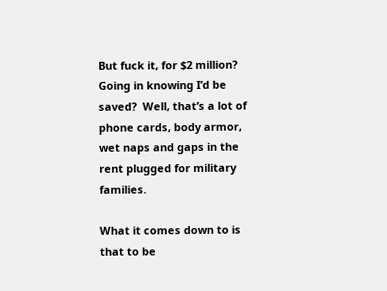But fuck it, for $2 million?  Going in knowing I’d be saved?  Well, that’s a lot of phone cards, body armor, wet naps and gaps in the rent plugged for military families.

What it comes down to is that to be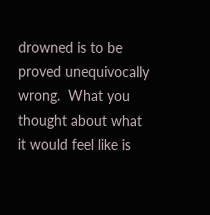drowned is to be proved unequivocally wrong.  What you thought about what it would feel like is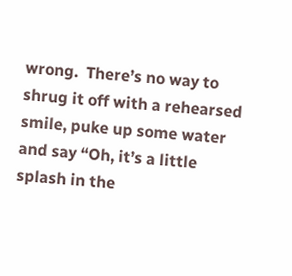wrong.  There’s no way to shrug it off with a rehearsed smile, puke up some water and say “Oh, it’s a little splash in the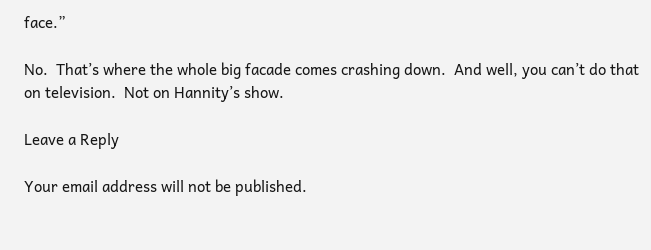face.”

No.  That’s where the whole big facade comes crashing down.  And well, you can’t do that on television.  Not on Hannity’s show.

Leave a Reply

Your email address will not be published.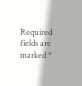Required fields are marked *